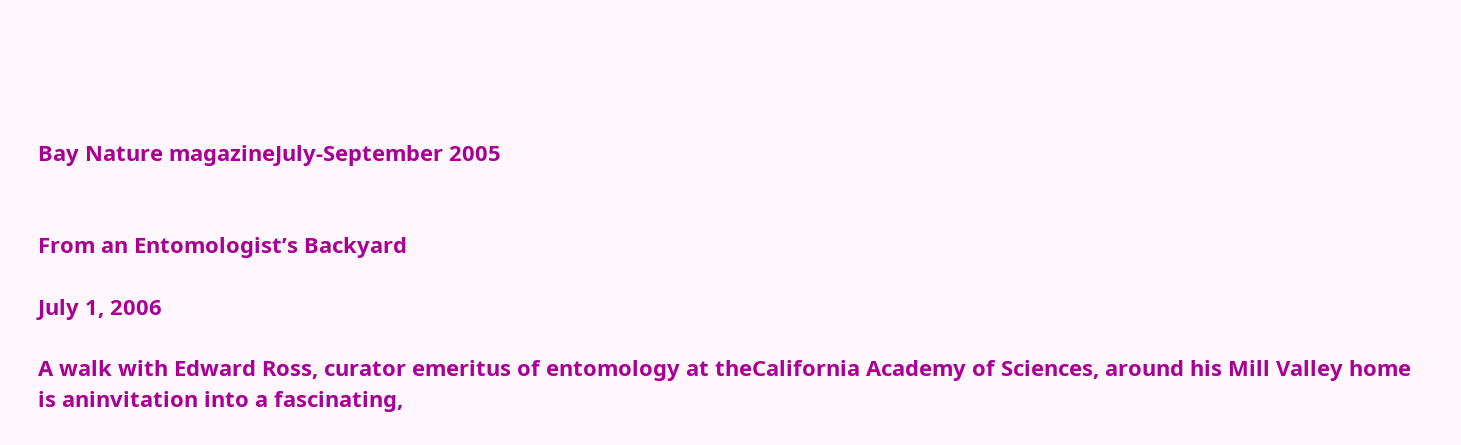Bay Nature magazineJuly-September 2005


From an Entomologist’s Backyard

July 1, 2006

A walk with Edward Ross, curator emeritus of entomology at theCalifornia Academy of Sciences, around his Mill Valley home is aninvitation into a fascinating,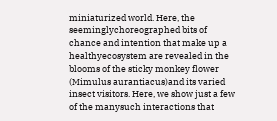miniaturized world. Here, the seeminglychoreographed bits of chance and intention that make up a healthyecosystem are revealed in the blooms of the sticky monkey flower (Mimulus aurantiacus)and its varied insect visitors. Here, we show just a few of the manysuch interactions that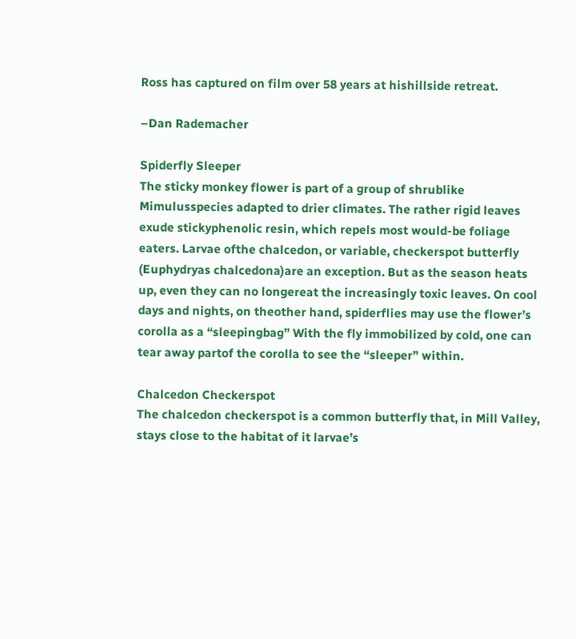Ross has captured on film over 58 years at hishillside retreat.

–Dan Rademacher

Spiderfly Sleeper
The sticky monkey flower is part of a group of shrublike Mimulusspecies adapted to drier climates. The rather rigid leaves exude stickyphenolic resin, which repels most would-be foliage eaters. Larvae ofthe chalcedon, or variable, checkerspot butterfly (Euphydryas chalcedona)are an exception. But as the season heats up, even they can no longereat the increasingly toxic leaves. On cool days and nights, on theother hand, spiderflies may use the flower’s corolla as a “sleepingbag” With the fly immobilized by cold, one can tear away partof the corolla to see the “sleeper” within.

Chalcedon Checkerspot
The chalcedon checkerspot is a common butterfly that, in Mill Valley, stays close to the habitat of it larvae’s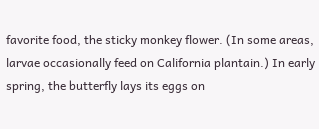favorite food, the sticky monkey flower. (In some areas, larvae occasionally feed on California plantain.) In early spring, the butterfly lays its eggs on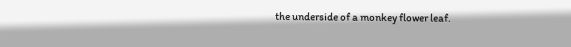the underside of a monkey flower leaf.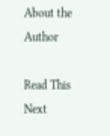About the Author

Read This Next